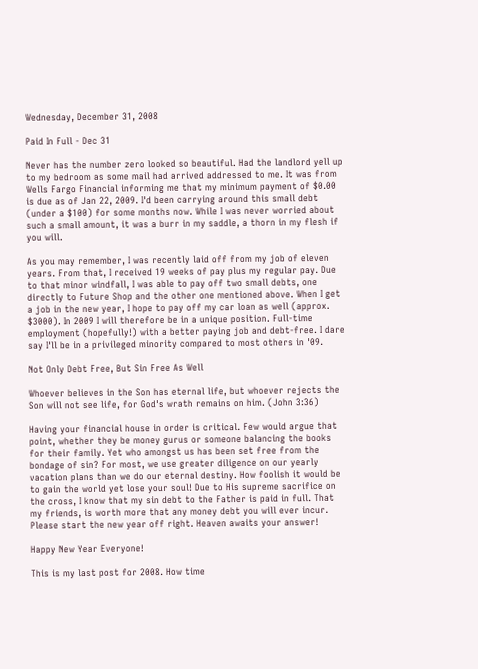Wednesday, December 31, 2008

Paid In Full - Dec 31

Never has the number zero looked so beautiful. Had the landlord yell up to my bedroom as some mail had arrived addressed to me. It was from Wells Fargo Financial informing me that my minimum payment of $0.00 is due as of Jan 22, 2009. I'd been carrying around this small debt (under a $100) for some months now. While I was never worried about such a small amount, it was a burr in my saddle, a thorn in my flesh if you will.

As you may remember, I was recently laid off from my job of eleven years. From that, I received 19 weeks of pay plus my regular pay. Due to that minor windfall, I was able to pay off two small debts, one directly to Future Shop and the other one mentioned above. When I get a job in the new year, I hope to pay off my car loan as well (approx. $3000). In 2009 I will therefore be in a unique position. Full-time employment (hopefully!) with a better paying job and debt-free. I dare say I'll be in a privileged minority compared to most others in '09.

Not Only Debt Free, But Sin Free As Well

Whoever believes in the Son has eternal life, but whoever rejects the Son will not see life, for God's wrath remains on him. (John 3:36)

Having your financial house in order is critical. Few would argue that point, whether they be money gurus or someone balancing the books for their family. Yet who amongst us has been set free from the bondage of sin? For most, we use greater diligence on our yearly vacation plans than we do our eternal destiny. How foolish it would be to gain the world yet lose your soul! Due to His supreme sacrifice on the cross, I know that my sin debt to the Father is paid in full. That my friends, is worth more that any money debt you will ever incur. Please start the new year off right. Heaven awaits your answer!

Happy New Year Everyone!

This is my last post for 2008. How time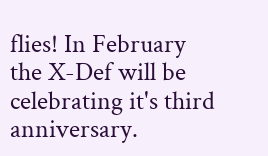flies! In February the X-Def will be celebrating it's third anniversary.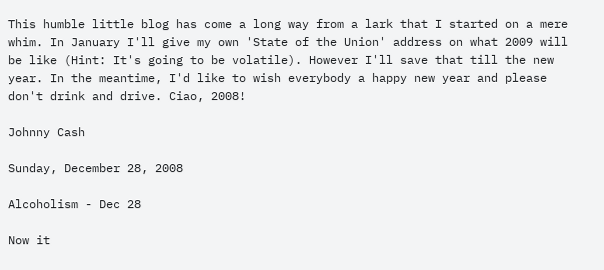This humble little blog has come a long way from a lark that I started on a mere whim. In January I'll give my own 'State of the Union' address on what 2009 will be like (Hint: It's going to be volatile). However I'll save that till the new year. In the meantime, I'd like to wish everybody a happy new year and please don't drink and drive. Ciao, 2008!

Johnny Cash

Sunday, December 28, 2008

Alcoholism - Dec 28

Now it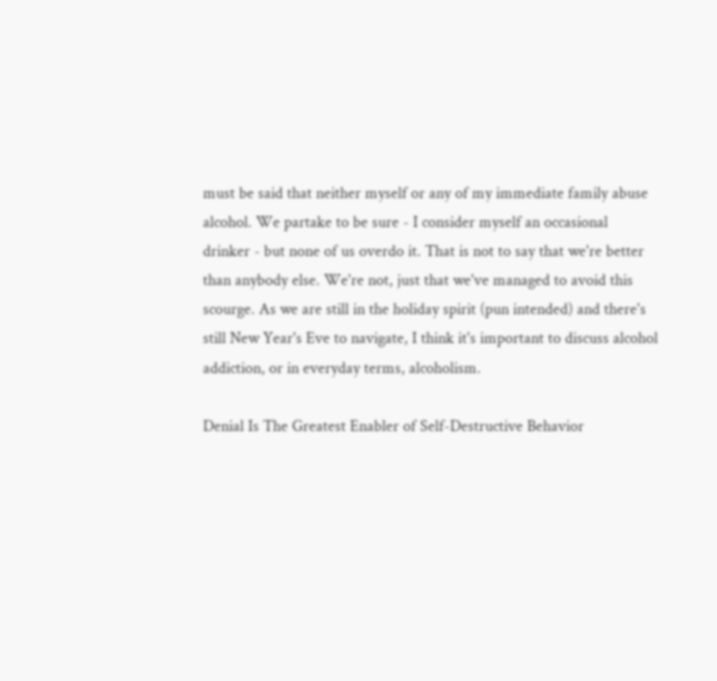must be said that neither myself or any of my immediate family abuse alcohol. We partake to be sure - I consider myself an occasional drinker - but none of us overdo it. That is not to say that we're better than anybody else. We're not, just that we've managed to avoid this scourge. As we are still in the holiday spirit (pun intended) and there's still New Year's Eve to navigate, I think it's important to discuss alcohol addiction, or in everyday terms, alcoholism.

Denial Is The Greatest Enabler of Self-Destructive Behavior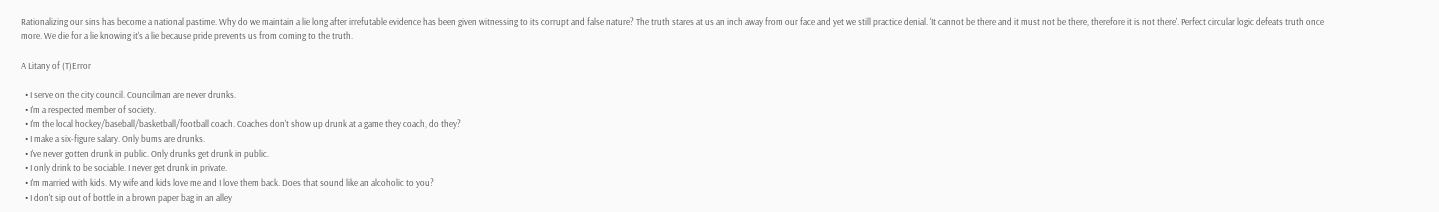Rationalizing our sins has become a national pastime. Why do we maintain a lie long after irrefutable evidence has been given witnessing to its corrupt and false nature? The truth stares at us an inch away from our face and yet we still practice denial. 'It cannot be there and it must not be there, therefore it is not there'. Perfect circular logic defeats truth once more. We die for a lie knowing it's a lie because pride prevents us from coming to the truth.

A Litany of (T)Error

  • I serve on the city council. Councilman are never drunks.
  • I'm a respected member of society.
  • I'm the local hockey/baseball/basketball/football coach. Coaches don't show up drunk at a game they coach, do they?
  • I make a six-figure salary. Only bums are drunks.
  • I've never gotten drunk in public. Only drunks get drunk in public.
  • I only drink to be sociable. I never get drunk in private.
  • I'm married with kids. My wife and kids love me and I love them back. Does that sound like an alcoholic to you?
  • I don't sip out of bottle in a brown paper bag in an alley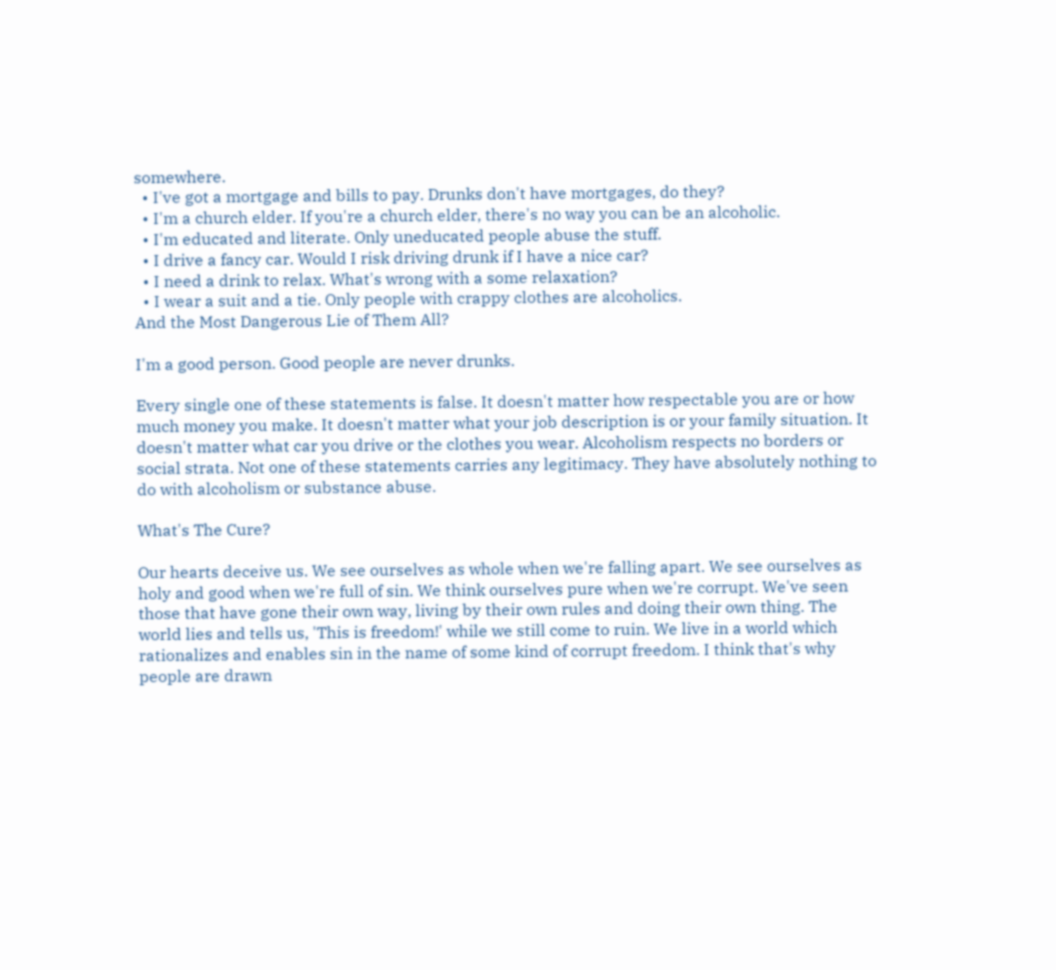somewhere.
  • I've got a mortgage and bills to pay. Drunks don't have mortgages, do they?
  • I'm a church elder. If you're a church elder, there's no way you can be an alcoholic.
  • I'm educated and literate. Only uneducated people abuse the stuff.
  • I drive a fancy car. Would I risk driving drunk if I have a nice car?
  • I need a drink to relax. What's wrong with a some relaxation?
  • I wear a suit and a tie. Only people with crappy clothes are alcoholics.
And the Most Dangerous Lie of Them All?

I'm a good person. Good people are never drunks.

Every single one of these statements is false. It doesn't matter how respectable you are or how much money you make. It doesn't matter what your job description is or your family situation. It doesn't matter what car you drive or the clothes you wear. Alcoholism respects no borders or social strata. Not one of these statements carries any legitimacy. They have absolutely nothing to do with alcoholism or substance abuse.

What's The Cure?

Our hearts deceive us. We see ourselves as whole when we're falling apart. We see ourselves as holy and good when we're full of sin. We think ourselves pure when we're corrupt. We've seen those that have gone their own way, living by their own rules and doing their own thing. The world lies and tells us, 'This is freedom!' while we still come to ruin. We live in a world which rationalizes and enables sin in the name of some kind of corrupt freedom. I think that's why people are drawn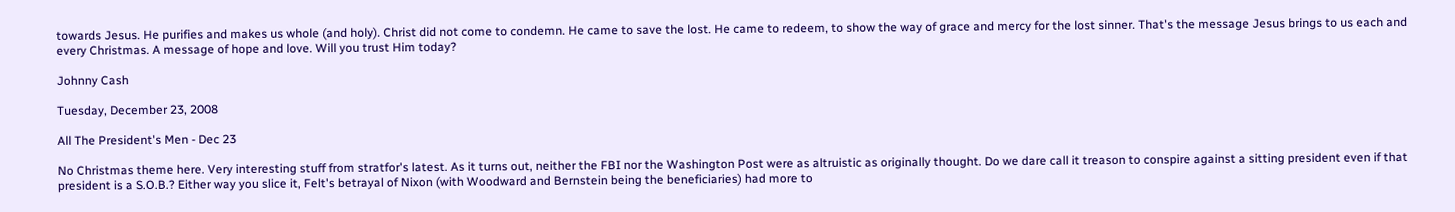towards Jesus. He purifies and makes us whole (and holy). Christ did not come to condemn. He came to save the lost. He came to redeem, to show the way of grace and mercy for the lost sinner. That's the message Jesus brings to us each and every Christmas. A message of hope and love. Will you trust Him today?

Johnny Cash

Tuesday, December 23, 2008

All The President's Men - Dec 23

No Christmas theme here. Very interesting stuff from stratfor's latest. As it turns out, neither the FBI nor the Washington Post were as altruistic as originally thought. Do we dare call it treason to conspire against a sitting president even if that president is a S.O.B.? Either way you slice it, Felt's betrayal of Nixon (with Woodward and Bernstein being the beneficiaries) had more to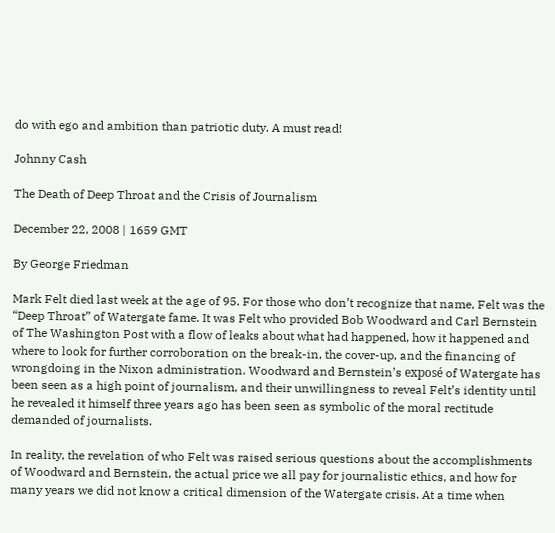do with ego and ambition than patriotic duty. A must read!

Johnny Cash

The Death of Deep Throat and the Crisis of Journalism

December 22, 2008 | 1659 GMT

By George Friedman

Mark Felt died last week at the age of 95. For those who don’t recognize that name, Felt was the “Deep Throat” of Watergate fame. It was Felt who provided Bob Woodward and Carl Bernstein of The Washington Post with a flow of leaks about what had happened, how it happened and where to look for further corroboration on the break-in, the cover-up, and the financing of wrongdoing in the Nixon administration. Woodward and Bernstein’s exposé of Watergate has been seen as a high point of journalism, and their unwillingness to reveal Felt’s identity until he revealed it himself three years ago has been seen as symbolic of the moral rectitude demanded of journalists.

In reality, the revelation of who Felt was raised serious questions about the accomplishments of Woodward and Bernstein, the actual price we all pay for journalistic ethics, and how for many years we did not know a critical dimension of the Watergate crisis. At a time when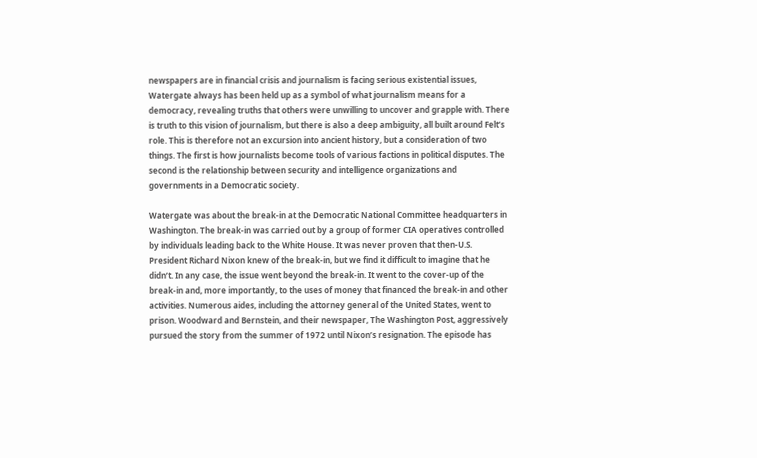newspapers are in financial crisis and journalism is facing serious existential issues, Watergate always has been held up as a symbol of what journalism means for a democracy, revealing truths that others were unwilling to uncover and grapple with. There is truth to this vision of journalism, but there is also a deep ambiguity, all built around Felt’s role. This is therefore not an excursion into ancient history, but a consideration of two things. The first is how journalists become tools of various factions in political disputes. The second is the relationship between security and intelligence organizations and governments in a Democratic society.

Watergate was about the break-in at the Democratic National Committee headquarters in Washington. The break-in was carried out by a group of former CIA operatives controlled by individuals leading back to the White House. It was never proven that then-U.S. President Richard Nixon knew of the break-in, but we find it difficult to imagine that he didn’t. In any case, the issue went beyond the break-in. It went to the cover-up of the break-in and, more importantly, to the uses of money that financed the break-in and other activities. Numerous aides, including the attorney general of the United States, went to prison. Woodward and Bernstein, and their newspaper, The Washington Post, aggressively pursued the story from the summer of 1972 until Nixon’s resignation. The episode has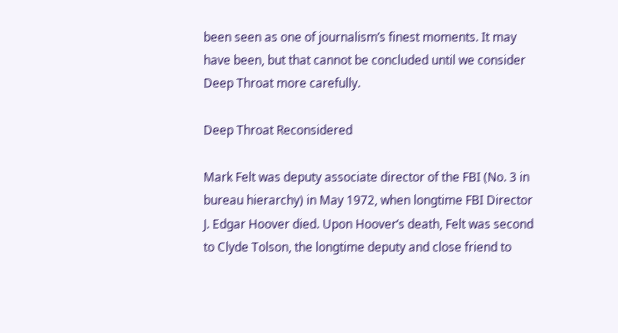been seen as one of journalism’s finest moments. It may have been, but that cannot be concluded until we consider Deep Throat more carefully.

Deep Throat Reconsidered

Mark Felt was deputy associate director of the FBI (No. 3 in bureau hierarchy) in May 1972, when longtime FBI Director J. Edgar Hoover died. Upon Hoover’s death, Felt was second to Clyde Tolson, the longtime deputy and close friend to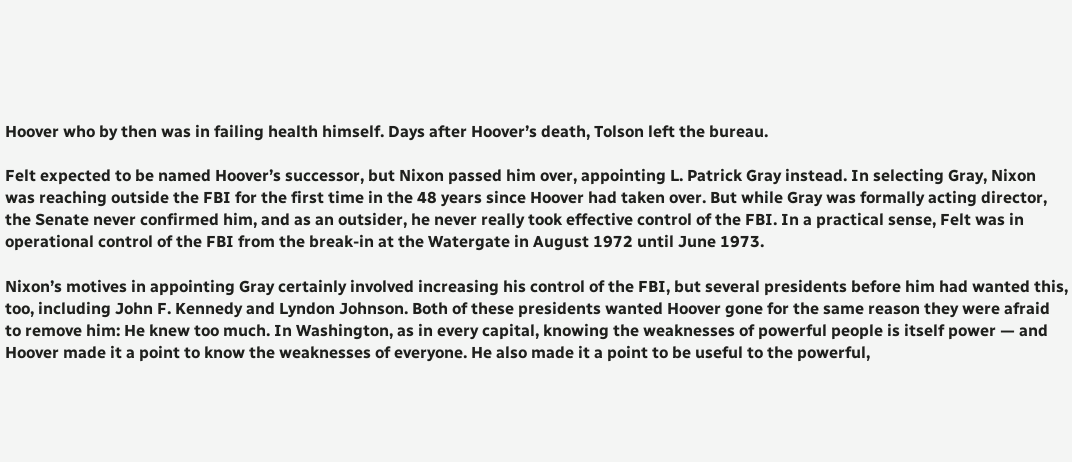Hoover who by then was in failing health himself. Days after Hoover’s death, Tolson left the bureau.

Felt expected to be named Hoover’s successor, but Nixon passed him over, appointing L. Patrick Gray instead. In selecting Gray, Nixon was reaching outside the FBI for the first time in the 48 years since Hoover had taken over. But while Gray was formally acting director, the Senate never confirmed him, and as an outsider, he never really took effective control of the FBI. In a practical sense, Felt was in operational control of the FBI from the break-in at the Watergate in August 1972 until June 1973.

Nixon’s motives in appointing Gray certainly involved increasing his control of the FBI, but several presidents before him had wanted this, too, including John F. Kennedy and Lyndon Johnson. Both of these presidents wanted Hoover gone for the same reason they were afraid to remove him: He knew too much. In Washington, as in every capital, knowing the weaknesses of powerful people is itself power — and Hoover made it a point to know the weaknesses of everyone. He also made it a point to be useful to the powerful,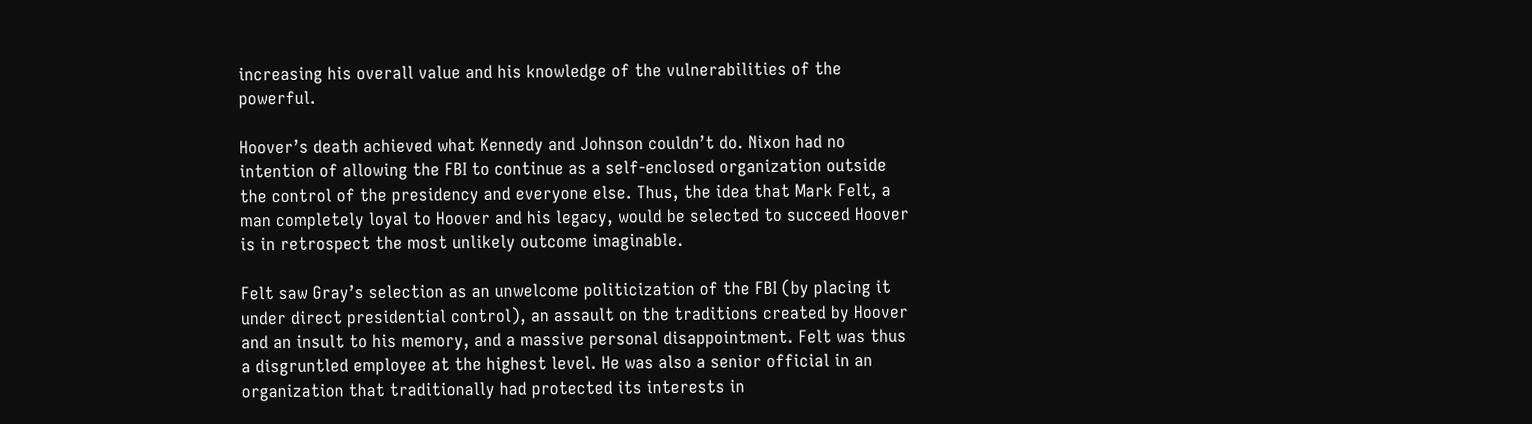increasing his overall value and his knowledge of the vulnerabilities of the powerful.

Hoover’s death achieved what Kennedy and Johnson couldn’t do. Nixon had no intention of allowing the FBI to continue as a self-enclosed organization outside the control of the presidency and everyone else. Thus, the idea that Mark Felt, a man completely loyal to Hoover and his legacy, would be selected to succeed Hoover is in retrospect the most unlikely outcome imaginable.

Felt saw Gray’s selection as an unwelcome politicization of the FBI (by placing it under direct presidential control), an assault on the traditions created by Hoover and an insult to his memory, and a massive personal disappointment. Felt was thus a disgruntled employee at the highest level. He was also a senior official in an organization that traditionally had protected its interests in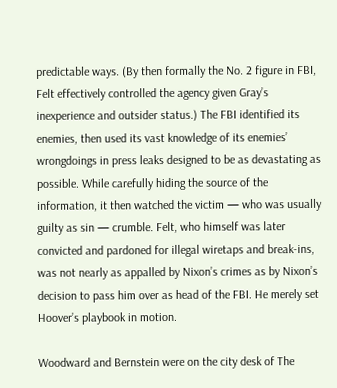predictable ways. (By then formally the No. 2 figure in FBI, Felt effectively controlled the agency given Gray’s inexperience and outsider status.) The FBI identified its enemies, then used its vast knowledge of its enemies’ wrongdoings in press leaks designed to be as devastating as possible. While carefully hiding the source of the information, it then watched the victim — who was usually guilty as sin — crumble. Felt, who himself was later convicted and pardoned for illegal wiretaps and break-ins, was not nearly as appalled by Nixon’s crimes as by Nixon’s decision to pass him over as head of the FBI. He merely set Hoover’s playbook in motion.

Woodward and Bernstein were on the city desk of The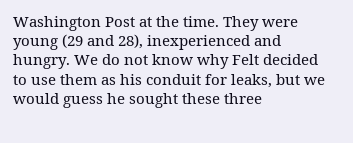Washington Post at the time. They were young (29 and 28), inexperienced and hungry. We do not know why Felt decided to use them as his conduit for leaks, but we would guess he sought these three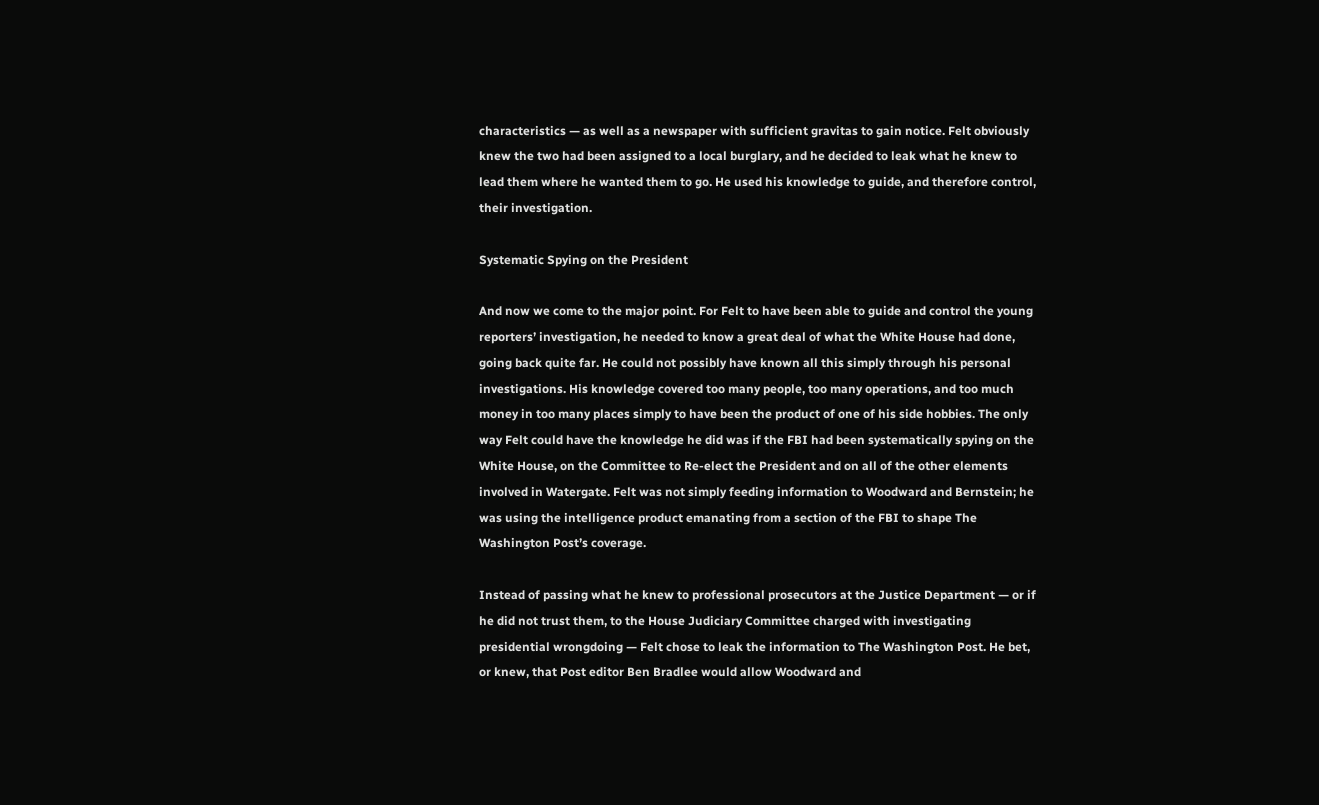characteristics — as well as a newspaper with sufficient gravitas to gain notice. Felt obviously knew the two had been assigned to a local burglary, and he decided to leak what he knew to lead them where he wanted them to go. He used his knowledge to guide, and therefore control, their investigation.

Systematic Spying on the President

And now we come to the major point. For Felt to have been able to guide and control the young reporters’ investigation, he needed to know a great deal of what the White House had done, going back quite far. He could not possibly have known all this simply through his personal investigations. His knowledge covered too many people, too many operations, and too much money in too many places simply to have been the product of one of his side hobbies. The only way Felt could have the knowledge he did was if the FBI had been systematically spying on the White House, on the Committee to Re-elect the President and on all of the other elements involved in Watergate. Felt was not simply feeding information to Woodward and Bernstein; he was using the intelligence product emanating from a section of the FBI to shape The Washington Post’s coverage.

Instead of passing what he knew to professional prosecutors at the Justice Department — or if he did not trust them, to the House Judiciary Committee charged with investigating presidential wrongdoing — Felt chose to leak the information to The Washington Post. He bet, or knew, that Post editor Ben Bradlee would allow Woodward and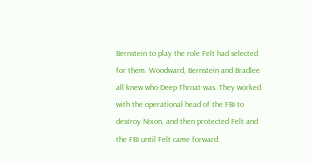Bernstein to play the role Felt had selected for them. Woodward, Bernstein and Bradlee all knew who Deep Throat was. They worked with the operational head of the FBI to destroy Nixon, and then protected Felt and the FBI until Felt came forward.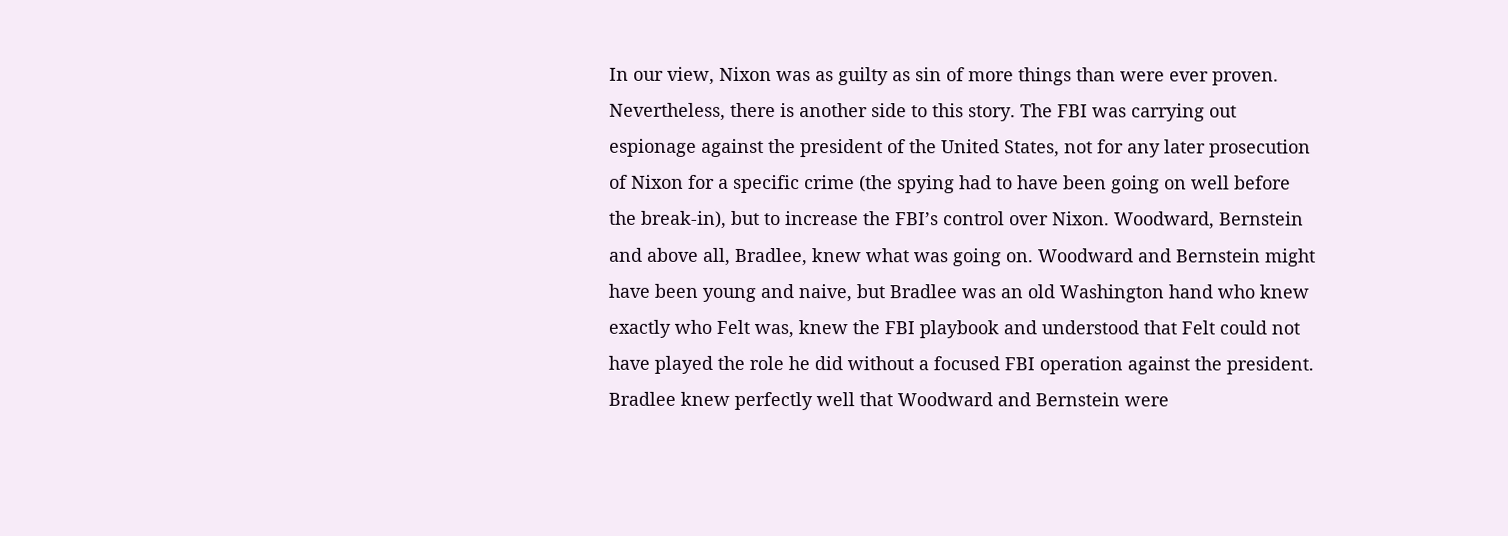In our view, Nixon was as guilty as sin of more things than were ever proven. Nevertheless, there is another side to this story. The FBI was carrying out espionage against the president of the United States, not for any later prosecution of Nixon for a specific crime (the spying had to have been going on well before the break-in), but to increase the FBI’s control over Nixon. Woodward, Bernstein and above all, Bradlee, knew what was going on. Woodward and Bernstein might have been young and naive, but Bradlee was an old Washington hand who knew exactly who Felt was, knew the FBI playbook and understood that Felt could not have played the role he did without a focused FBI operation against the president. Bradlee knew perfectly well that Woodward and Bernstein were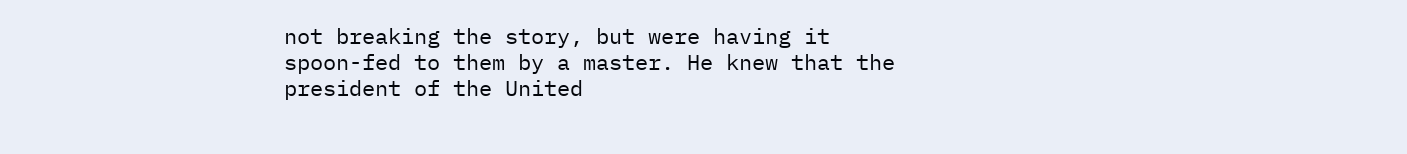not breaking the story, but were having it spoon-fed to them by a master. He knew that the president of the United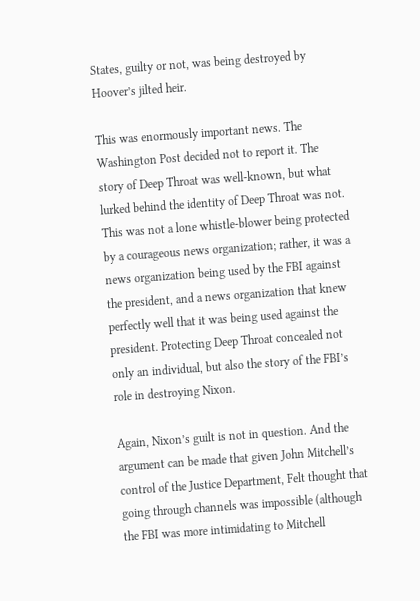States, guilty or not, was being destroyed by Hoover’s jilted heir.

This was enormously important news. The Washington Post decided not to report it. The story of Deep Throat was well-known, but what lurked behind the identity of Deep Throat was not. This was not a lone whistle-blower being protected by a courageous news organization; rather, it was a news organization being used by the FBI against the president, and a news organization that knew perfectly well that it was being used against the president. Protecting Deep Throat concealed not only an individual, but also the story of the FBI’s role in destroying Nixon.

Again, Nixon’s guilt is not in question. And the argument can be made that given John Mitchell’s control of the Justice Department, Felt thought that going through channels was impossible (although the FBI was more intimidating to Mitchell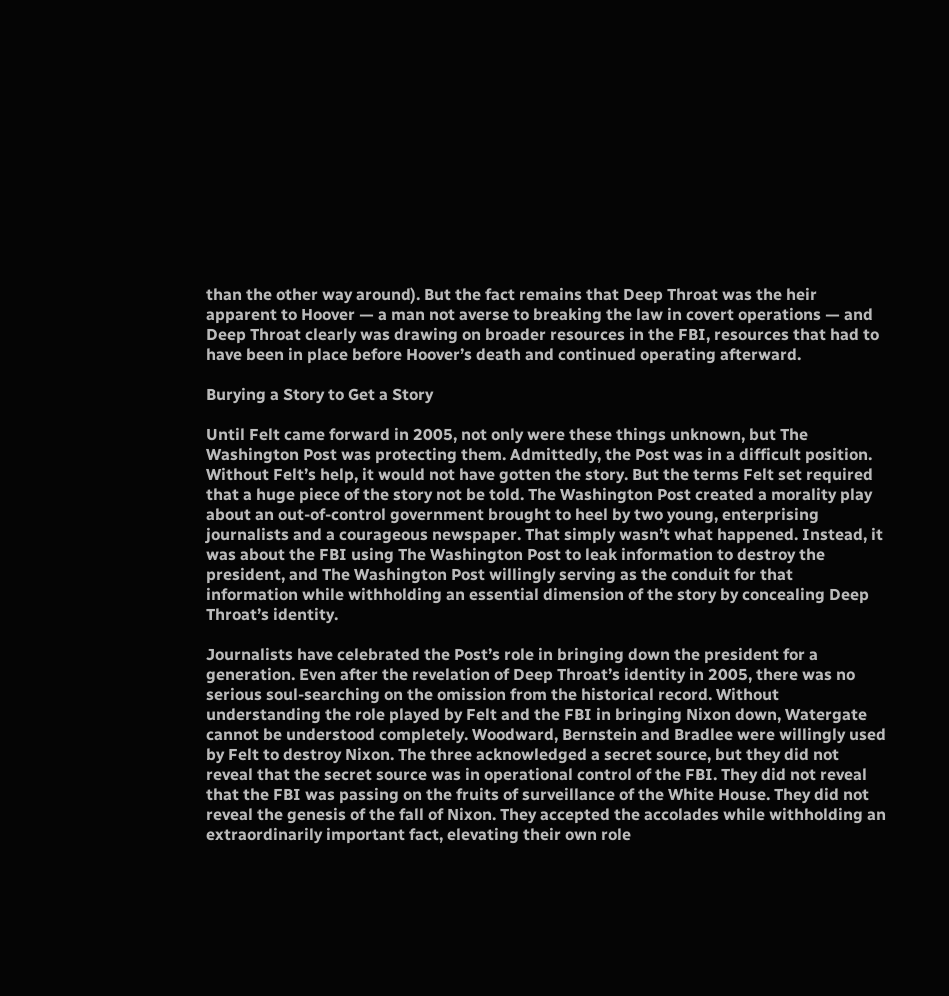than the other way around). But the fact remains that Deep Throat was the heir apparent to Hoover — a man not averse to breaking the law in covert operations — and Deep Throat clearly was drawing on broader resources in the FBI, resources that had to have been in place before Hoover’s death and continued operating afterward.

Burying a Story to Get a Story

Until Felt came forward in 2005, not only were these things unknown, but The Washington Post was protecting them. Admittedly, the Post was in a difficult position. Without Felt’s help, it would not have gotten the story. But the terms Felt set required that a huge piece of the story not be told. The Washington Post created a morality play about an out-of-control government brought to heel by two young, enterprising journalists and a courageous newspaper. That simply wasn’t what happened. Instead, it was about the FBI using The Washington Post to leak information to destroy the president, and The Washington Post willingly serving as the conduit for that information while withholding an essential dimension of the story by concealing Deep Throat’s identity.

Journalists have celebrated the Post’s role in bringing down the president for a generation. Even after the revelation of Deep Throat’s identity in 2005, there was no serious soul-searching on the omission from the historical record. Without understanding the role played by Felt and the FBI in bringing Nixon down, Watergate cannot be understood completely. Woodward, Bernstein and Bradlee were willingly used by Felt to destroy Nixon. The three acknowledged a secret source, but they did not reveal that the secret source was in operational control of the FBI. They did not reveal that the FBI was passing on the fruits of surveillance of the White House. They did not reveal the genesis of the fall of Nixon. They accepted the accolades while withholding an extraordinarily important fact, elevating their own role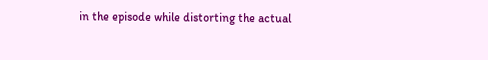in the episode while distorting the actual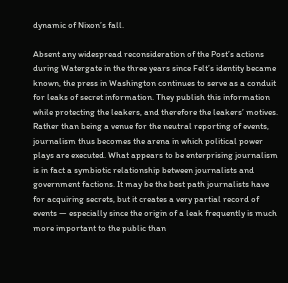dynamic of Nixon’s fall.

Absent any widespread reconsideration of the Post’s actions during Watergate in the three years since Felt’s identity became known, the press in Washington continues to serve as a conduit for leaks of secret information. They publish this information while protecting the leakers, and therefore the leakers’ motives. Rather than being a venue for the neutral reporting of events, journalism thus becomes the arena in which political power plays are executed. What appears to be enterprising journalism is in fact a symbiotic relationship between journalists and government factions. It may be the best path journalists have for acquiring secrets, but it creates a very partial record of events — especially since the origin of a leak frequently is much more important to the public than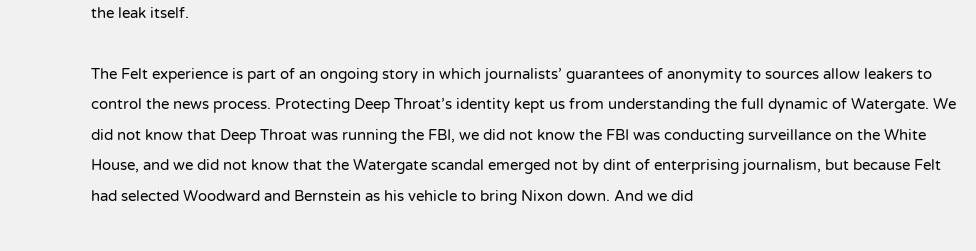the leak itself.

The Felt experience is part of an ongoing story in which journalists’ guarantees of anonymity to sources allow leakers to control the news process. Protecting Deep Throat’s identity kept us from understanding the full dynamic of Watergate. We did not know that Deep Throat was running the FBI, we did not know the FBI was conducting surveillance on the White House, and we did not know that the Watergate scandal emerged not by dint of enterprising journalism, but because Felt had selected Woodward and Bernstein as his vehicle to bring Nixon down. And we did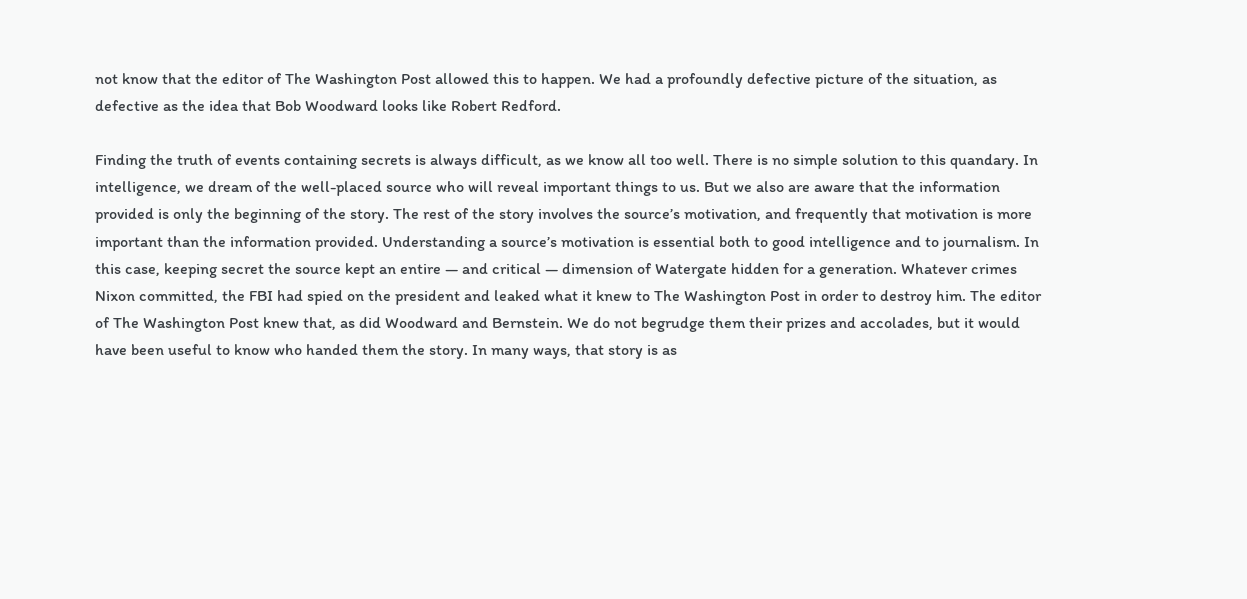not know that the editor of The Washington Post allowed this to happen. We had a profoundly defective picture of the situation, as defective as the idea that Bob Woodward looks like Robert Redford.

Finding the truth of events containing secrets is always difficult, as we know all too well. There is no simple solution to this quandary. In intelligence, we dream of the well-placed source who will reveal important things to us. But we also are aware that the information provided is only the beginning of the story. The rest of the story involves the source’s motivation, and frequently that motivation is more important than the information provided. Understanding a source’s motivation is essential both to good intelligence and to journalism. In this case, keeping secret the source kept an entire — and critical — dimension of Watergate hidden for a generation. Whatever crimes Nixon committed, the FBI had spied on the president and leaked what it knew to The Washington Post in order to destroy him. The editor of The Washington Post knew that, as did Woodward and Bernstein. We do not begrudge them their prizes and accolades, but it would have been useful to know who handed them the story. In many ways, that story is as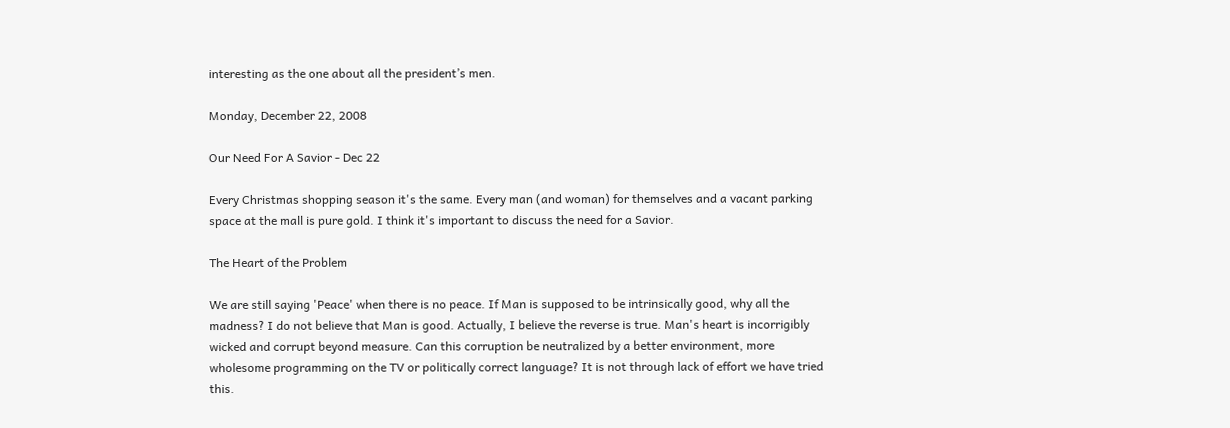interesting as the one about all the president’s men.

Monday, December 22, 2008

Our Need For A Savior - Dec 22

Every Christmas shopping season it's the same. Every man (and woman) for themselves and a vacant parking space at the mall is pure gold. I think it's important to discuss the need for a Savior.

The Heart of the Problem

We are still saying 'Peace' when there is no peace. If Man is supposed to be intrinsically good, why all the madness? I do not believe that Man is good. Actually, I believe the reverse is true. Man's heart is incorrigibly wicked and corrupt beyond measure. Can this corruption be neutralized by a better environment, more wholesome programming on the TV or politically correct language? It is not through lack of effort we have tried this.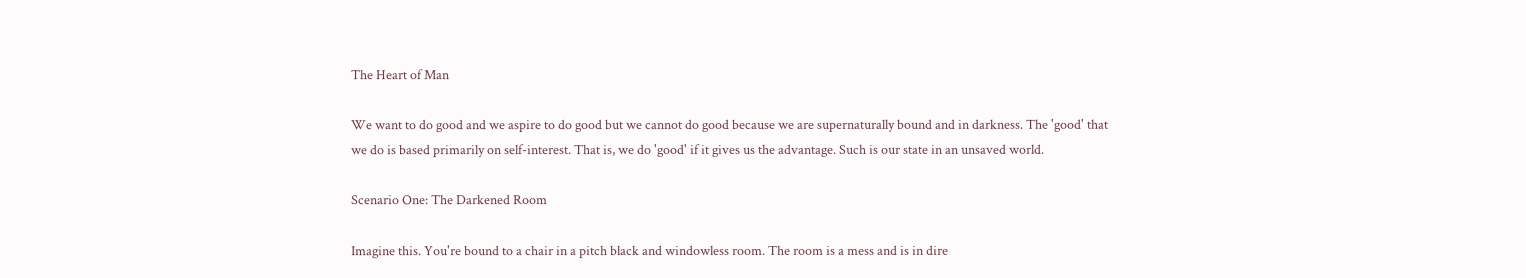The Heart of Man

We want to do good and we aspire to do good but we cannot do good because we are supernaturally bound and in darkness. The 'good' that we do is based primarily on self-interest. That is, we do 'good' if it gives us the advantage. Such is our state in an unsaved world.

Scenario One: The Darkened Room

Imagine this. You're bound to a chair in a pitch black and windowless room. The room is a mess and is in dire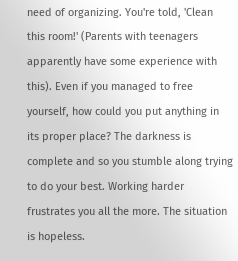need of organizing. You're told, 'Clean this room!' (Parents with teenagers apparently have some experience with this). Even if you managed to free yourself, how could you put anything in its proper place? The darkness is complete and so you stumble along trying to do your best. Working harder frustrates you all the more. The situation is hopeless.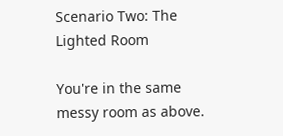Scenario Two: The Lighted Room

You're in the same messy room as above.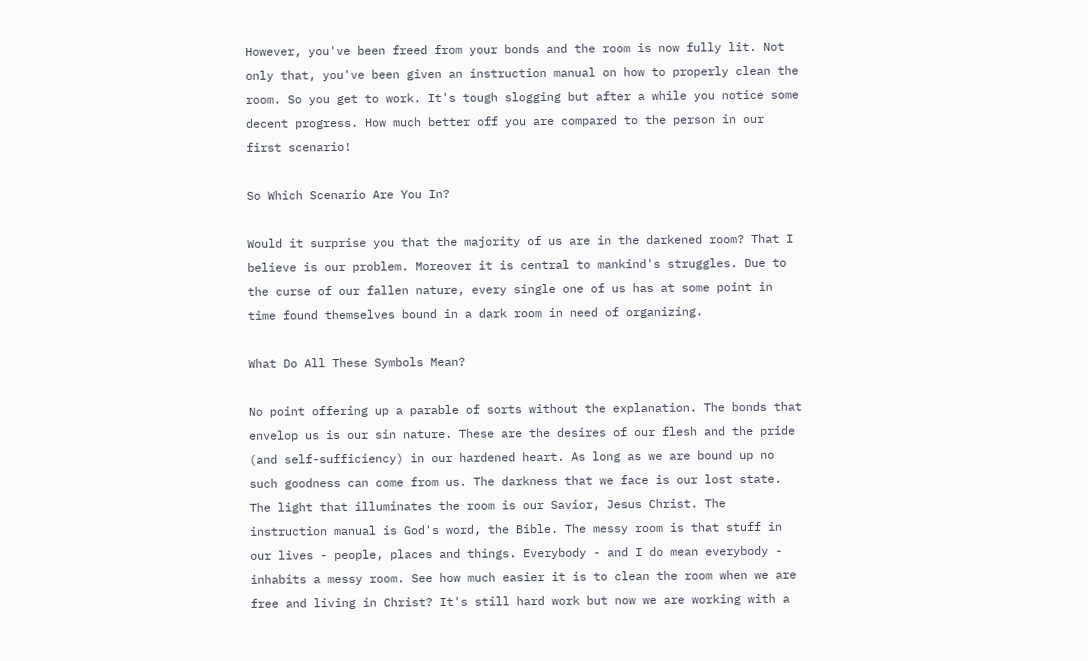However, you've been freed from your bonds and the room is now fully lit. Not only that, you've been given an instruction manual on how to properly clean the room. So you get to work. It's tough slogging but after a while you notice some decent progress. How much better off you are compared to the person in our first scenario!

So Which Scenario Are You In?

Would it surprise you that the majority of us are in the darkened room? That I believe is our problem. Moreover it is central to mankind's struggles. Due to the curse of our fallen nature, every single one of us has at some point in time found themselves bound in a dark room in need of organizing.

What Do All These Symbols Mean?

No point offering up a parable of sorts without the explanation. The bonds that envelop us is our sin nature. These are the desires of our flesh and the pride (and self-sufficiency) in our hardened heart. As long as we are bound up no such goodness can come from us. The darkness that we face is our lost state. The light that illuminates the room is our Savior, Jesus Christ. The instruction manual is God's word, the Bible. The messy room is that stuff in our lives - people, places and things. Everybody - and I do mean everybody - inhabits a messy room. See how much easier it is to clean the room when we are free and living in Christ? It's still hard work but now we are working with a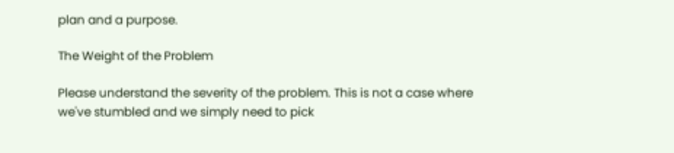plan and a purpose.

The Weight of the Problem

Please understand the severity of the problem. This is not a case where we've stumbled and we simply need to pick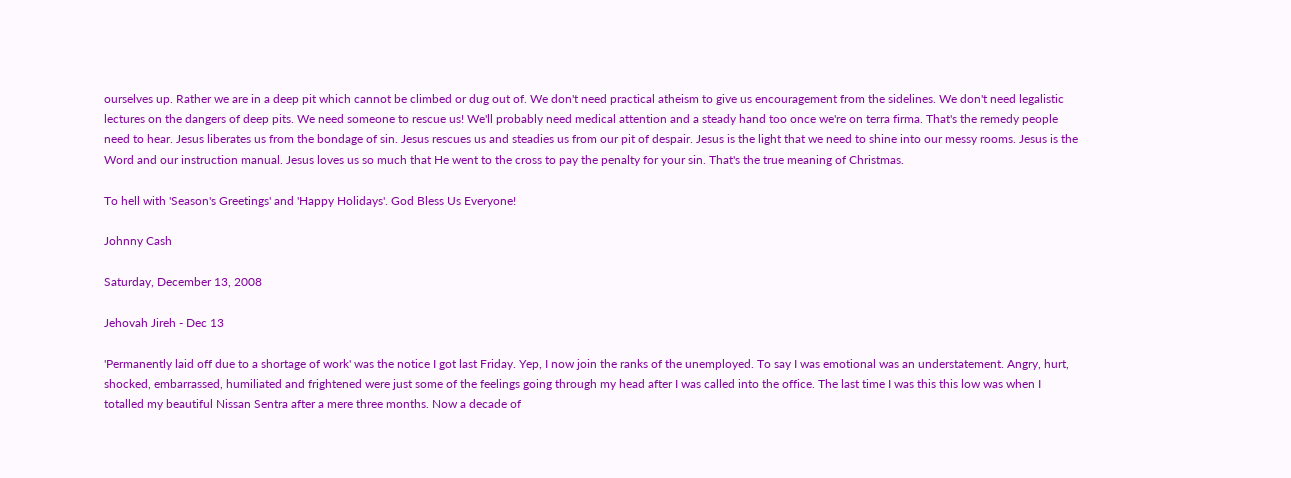ourselves up. Rather we are in a deep pit which cannot be climbed or dug out of. We don't need practical atheism to give us encouragement from the sidelines. We don't need legalistic lectures on the dangers of deep pits. We need someone to rescue us! We'll probably need medical attention and a steady hand too once we're on terra firma. That's the remedy people need to hear. Jesus liberates us from the bondage of sin. Jesus rescues us and steadies us from our pit of despair. Jesus is the light that we need to shine into our messy rooms. Jesus is the Word and our instruction manual. Jesus loves us so much that He went to the cross to pay the penalty for your sin. That's the true meaning of Christmas.

To hell with 'Season's Greetings' and 'Happy Holidays'. God Bless Us Everyone!

Johnny Cash

Saturday, December 13, 2008

Jehovah Jireh - Dec 13

'Permanently laid off due to a shortage of work' was the notice I got last Friday. Yep, I now join the ranks of the unemployed. To say I was emotional was an understatement. Angry, hurt, shocked, embarrassed, humiliated and frightened were just some of the feelings going through my head after I was called into the office. The last time I was this this low was when I totalled my beautiful Nissan Sentra after a mere three months. Now a decade of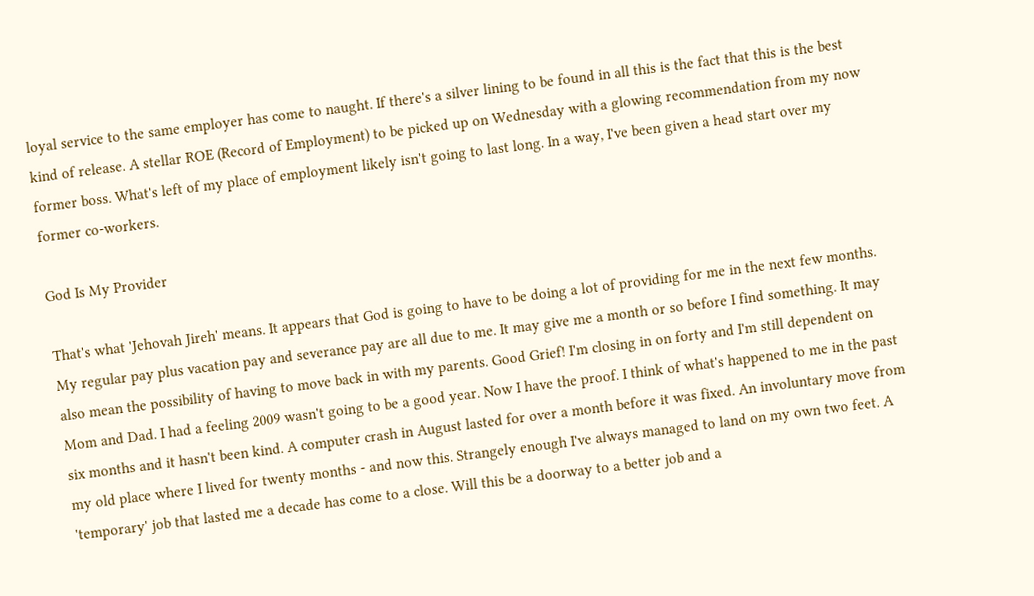loyal service to the same employer has come to naught. If there's a silver lining to be found in all this is the fact that this is the best kind of release. A stellar ROE (Record of Employment) to be picked up on Wednesday with a glowing recommendation from my now former boss. What's left of my place of employment likely isn't going to last long. In a way, I've been given a head start over my former co-workers.

God Is My Provider

That's what 'Jehovah Jireh' means. It appears that God is going to have to be doing a lot of providing for me in the next few months. My regular pay plus vacation pay and severance pay are all due to me. It may give me a month or so before I find something. It may also mean the possibility of having to move back in with my parents. Good Grief! I'm closing in on forty and I'm still dependent on Mom and Dad. I had a feeling 2009 wasn't going to be a good year. Now I have the proof. I think of what's happened to me in the past six months and it hasn't been kind. A computer crash in August lasted for over a month before it was fixed. An involuntary move from my old place where I lived for twenty months - and now this. Strangely enough I've always managed to land on my own two feet. A 'temporary' job that lasted me a decade has come to a close. Will this be a doorway to a better job and a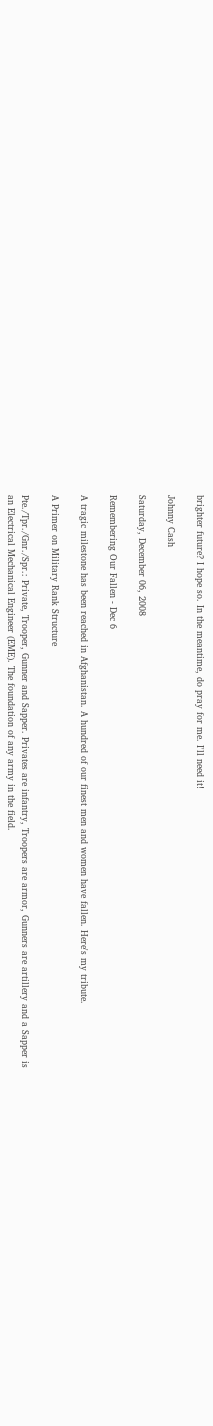brighter future? I hope so. In the meantime, do pray for me. I'll need it!

Johnny Cash

Saturday, December 06, 2008

Remembering Our Fallen - Dec 6

A tragic milestone has been reached in Afghanistan. A hundred of our finest men and women have fallen. Here's my tribute.

A Primer on Military Rank Structure

Pte./Tpr./Gnr./Spr.: Private, Trooper, Gunner and Sapper. Privates are infantry, Troopers are armor, Gunners are artillery and a Sapper is an Electrical Mechanical Engineer (EME). The foundation of any army in the field.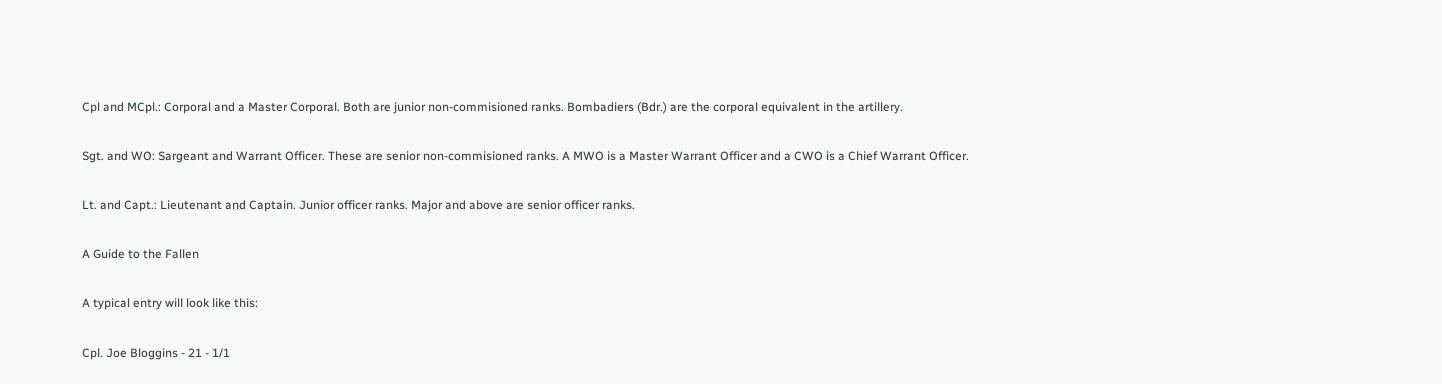Cpl and MCpl.: Corporal and a Master Corporal. Both are junior non-commisioned ranks. Bombadiers (Bdr.) are the corporal equivalent in the artillery.

Sgt. and WO: Sargeant and Warrant Officer. These are senior non-commisioned ranks. A MWO is a Master Warrant Officer and a CWO is a Chief Warrant Officer.

Lt. and Capt.: Lieutenant and Captain. Junior officer ranks. Major and above are senior officer ranks.

A Guide to the Fallen

A typical entry will look like this:

Cpl. Joe Bloggins - 21 - 1/1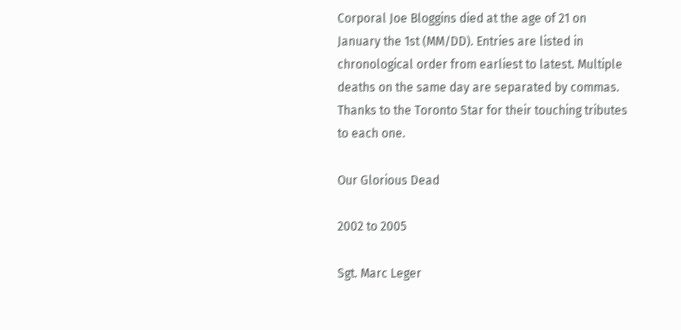Corporal Joe Bloggins died at the age of 21 on January the 1st (MM/DD). Entries are listed in chronological order from earliest to latest. Multiple deaths on the same day are separated by commas. Thanks to the Toronto Star for their touching tributes to each one.

Our Glorious Dead

2002 to 2005

Sgt. Marc Leger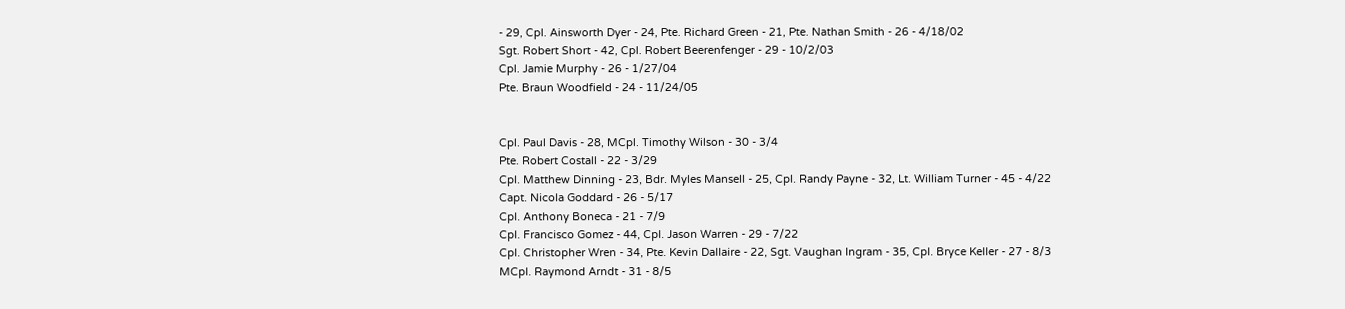- 29, Cpl. Ainsworth Dyer - 24, Pte. Richard Green - 21, Pte. Nathan Smith - 26 - 4/18/02
Sgt. Robert Short - 42, Cpl. Robert Beerenfenger - 29 - 10/2/03
Cpl. Jamie Murphy - 26 - 1/27/04
Pte. Braun Woodfield - 24 - 11/24/05


Cpl. Paul Davis - 28, MCpl. Timothy Wilson - 30 - 3/4
Pte. Robert Costall - 22 - 3/29
Cpl. Matthew Dinning - 23, Bdr. Myles Mansell - 25, Cpl. Randy Payne - 32, Lt. William Turner - 45 - 4/22
Capt. Nicola Goddard - 26 - 5/17
Cpl. Anthony Boneca - 21 - 7/9
Cpl. Francisco Gomez - 44, Cpl. Jason Warren - 29 - 7/22
Cpl. Christopher Wren - 34, Pte. Kevin Dallaire - 22, Sgt. Vaughan Ingram - 35, Cpl. Bryce Keller - 27 - 8/3
MCpl. Raymond Arndt - 31 - 8/5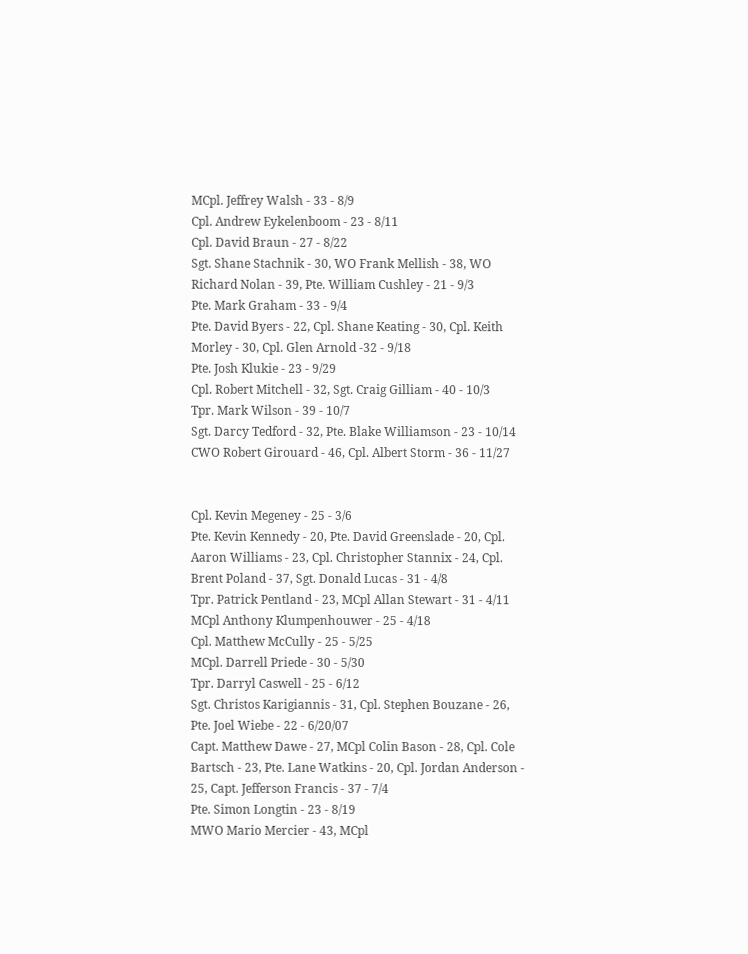MCpl. Jeffrey Walsh - 33 - 8/9
Cpl. Andrew Eykelenboom - 23 - 8/11
Cpl. David Braun - 27 - 8/22
Sgt. Shane Stachnik - 30, WO Frank Mellish - 38, WO Richard Nolan - 39, Pte. William Cushley - 21 - 9/3
Pte. Mark Graham - 33 - 9/4
Pte. David Byers - 22, Cpl. Shane Keating - 30, Cpl. Keith Morley - 30, Cpl. Glen Arnold -32 - 9/18
Pte. Josh Klukie - 23 - 9/29
Cpl. Robert Mitchell - 32, Sgt. Craig Gilliam - 40 - 10/3
Tpr. Mark Wilson - 39 - 10/7
Sgt. Darcy Tedford - 32, Pte. Blake Williamson - 23 - 10/14
CWO Robert Girouard - 46, Cpl. Albert Storm - 36 - 11/27


Cpl. Kevin Megeney - 25 - 3/6
Pte. Kevin Kennedy - 20, Pte. David Greenslade - 20, Cpl. Aaron Williams - 23, Cpl. Christopher Stannix - 24, Cpl. Brent Poland - 37, Sgt. Donald Lucas - 31 - 4/8
Tpr. Patrick Pentland - 23, MCpl Allan Stewart - 31 - 4/11
MCpl Anthony Klumpenhouwer - 25 - 4/18
Cpl. Matthew McCully - 25 - 5/25
MCpl. Darrell Priede - 30 - 5/30
Tpr. Darryl Caswell - 25 - 6/12
Sgt. Christos Karigiannis - 31, Cpl. Stephen Bouzane - 26, Pte. Joel Wiebe - 22 - 6/20/07
Capt. Matthew Dawe - 27, MCpl Colin Bason - 28, Cpl. Cole Bartsch - 23, Pte. Lane Watkins - 20, Cpl. Jordan Anderson - 25, Capt. Jefferson Francis - 37 - 7/4
Pte. Simon Longtin - 23 - 8/19
MWO Mario Mercier - 43, MCpl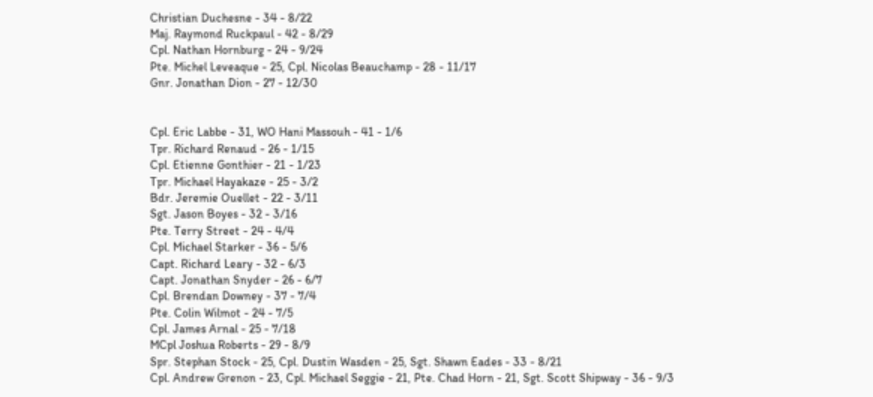Christian Duchesne - 34 - 8/22
Maj. Raymond Ruckpaul - 42 - 8/29
Cpl. Nathan Hornburg - 24 - 9/24
Pte. Michel Leveaque - 25, Cpl. Nicolas Beauchamp - 28 - 11/17
Gnr. Jonathan Dion - 27 - 12/30


Cpl. Eric Labbe - 31, WO Hani Massouh - 41 - 1/6
Tpr. Richard Renaud - 26 - 1/15
Cpl. Etienne Gonthier - 21 - 1/23
Tpr. Michael Hayakaze - 25 - 3/2
Bdr. Jeremie Ouellet - 22 - 3/11
Sgt. Jason Boyes - 32 - 3/16
Pte. Terry Street - 24 - 4/4
Cpl. Michael Starker - 36 - 5/6
Capt. Richard Leary - 32 - 6/3
Capt. Jonathan Snyder - 26 - 6/7
Cpl. Brendan Downey - 37 - 7/4
Pte. Colin Wilmot - 24 - 7/5
Cpl. James Arnal - 25 - 7/18
MCpl Joshua Roberts - 29 - 8/9
Spr. Stephan Stock - 25, Cpl. Dustin Wasden - 25, Sgt. Shawn Eades - 33 - 8/21
Cpl. Andrew Grenon - 23, Cpl. Michael Seggie - 21, Pte. Chad Horn - 21, Sgt. Scott Shipway - 36 - 9/3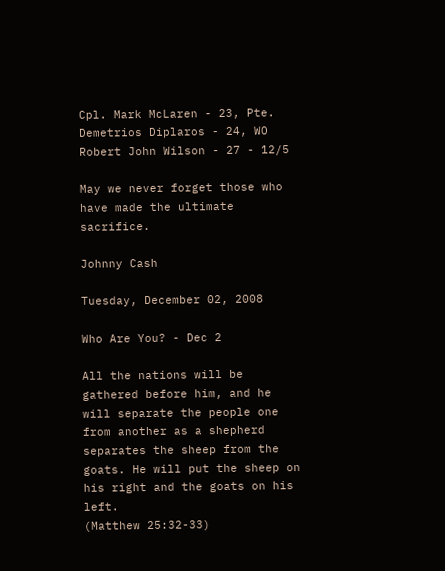Cpl. Mark McLaren - 23, Pte. Demetrios Diplaros - 24, WO Robert John Wilson - 27 - 12/5

May we never forget those who have made the ultimate sacrifice.

Johnny Cash

Tuesday, December 02, 2008

Who Are You? - Dec 2

All the nations will be gathered before him, and he will separate the people one from another as a shepherd separates the sheep from the goats. He will put the sheep on his right and the goats on his left.
(Matthew 25:32-33)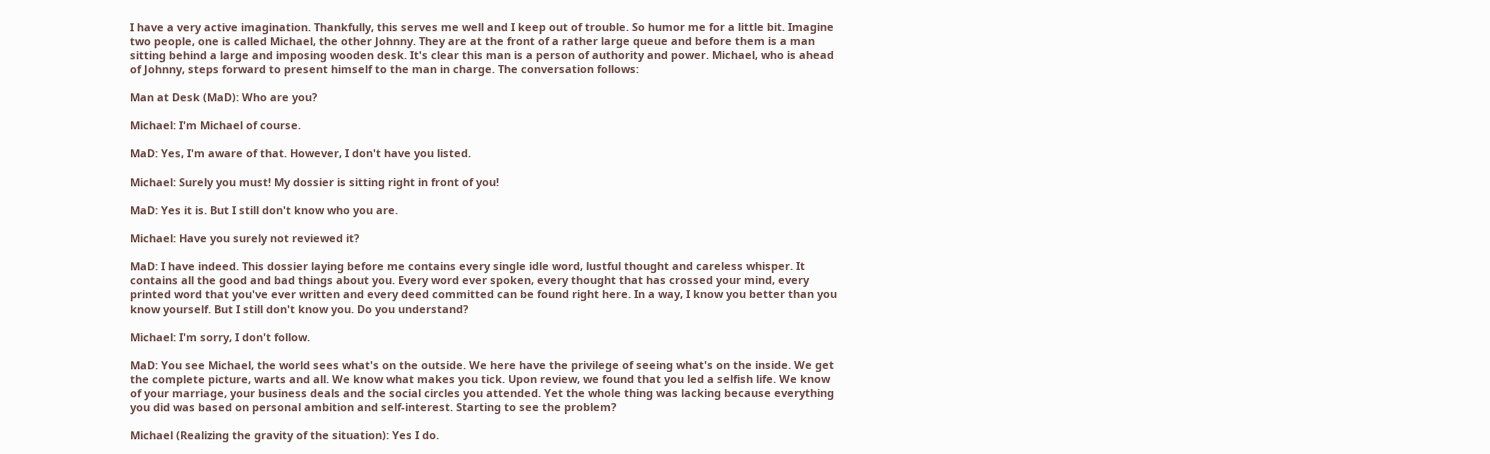I have a very active imagination. Thankfully, this serves me well and I keep out of trouble. So humor me for a little bit. Imagine two people, one is called Michael, the other Johnny. They are at the front of a rather large queue and before them is a man sitting behind a large and imposing wooden desk. It's clear this man is a person of authority and power. Michael, who is ahead of Johnny, steps forward to present himself to the man in charge. The conversation follows:

Man at Desk (MaD): Who are you?

Michael: I'm Michael of course.

MaD: Yes, I'm aware of that. However, I don't have you listed.

Michael: Surely you must! My dossier is sitting right in front of you!

MaD: Yes it is. But I still don't know who you are.

Michael: Have you surely not reviewed it?

MaD: I have indeed. This dossier laying before me contains every single idle word, lustful thought and careless whisper. It contains all the good and bad things about you. Every word ever spoken, every thought that has crossed your mind, every printed word that you've ever written and every deed committed can be found right here. In a way, I know you better than you know yourself. But I still don't know you. Do you understand?

Michael: I'm sorry, I don't follow.

MaD: You see Michael, the world sees what's on the outside. We here have the privilege of seeing what's on the inside. We get the complete picture, warts and all. We know what makes you tick. Upon review, we found that you led a selfish life. We know of your marriage, your business deals and the social circles you attended. Yet the whole thing was lacking because everything you did was based on personal ambition and self-interest. Starting to see the problem?

Michael (Realizing the gravity of the situation): Yes I do.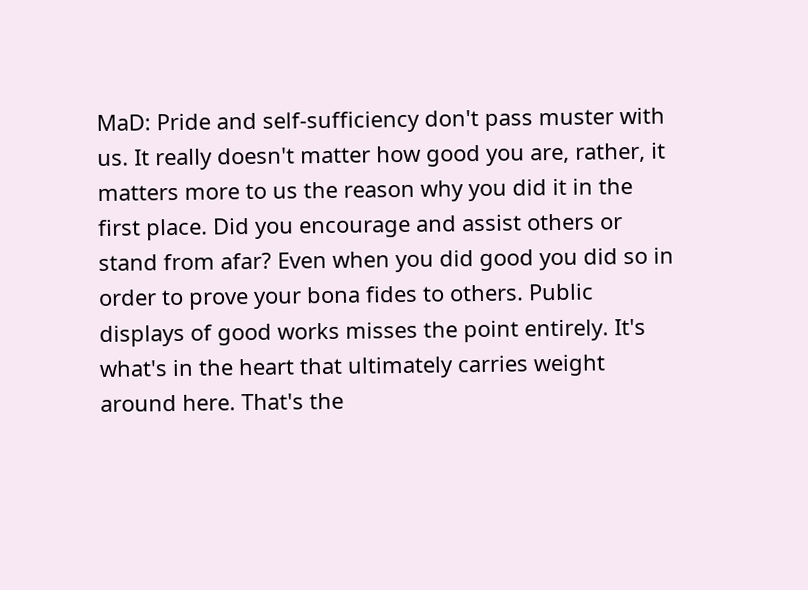MaD: Pride and self-sufficiency don't pass muster with us. It really doesn't matter how good you are, rather, it matters more to us the reason why you did it in the first place. Did you encourage and assist others or stand from afar? Even when you did good you did so in order to prove your bona fides to others. Public displays of good works misses the point entirely. It's what's in the heart that ultimately carries weight around here. That's the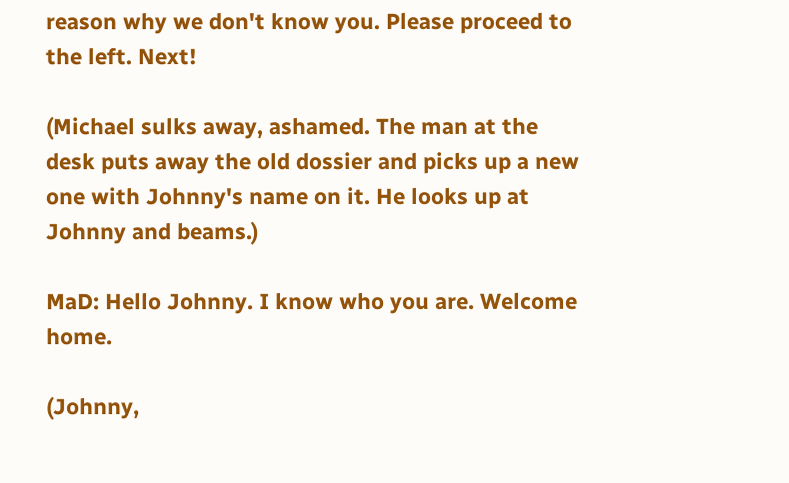reason why we don't know you. Please proceed to the left. Next!

(Michael sulks away, ashamed. The man at the desk puts away the old dossier and picks up a new one with Johnny's name on it. He looks up at Johnny and beams.)

MaD: Hello Johnny. I know who you are. Welcome home.

(Johnny,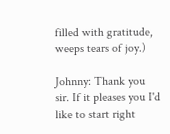filled with gratitude, weeps tears of joy.)

Johnny: Thank you sir. If it pleases you I'd like to start right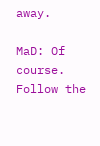away.

MaD: Of course. Follow the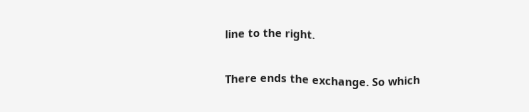line to the right.

There ends the exchange. So which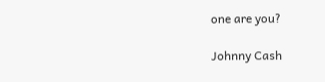one are you?

Johnny Cash